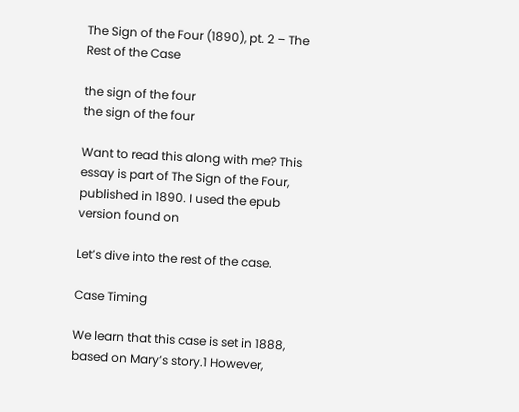The Sign of the Four (1890), pt. 2 – The Rest of the Case

the sign of the four
the sign of the four

Want to read this along with me? This essay is part of The Sign of the Four, published in 1890. I used the epub version found on

Let’s dive into the rest of the case.

Case Timing

We learn that this case is set in 1888, based on Mary’s story.1 However,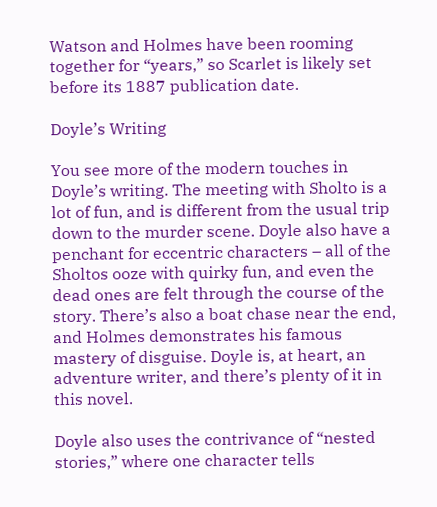Watson and Holmes have been rooming together for “years,” so Scarlet is likely set before its 1887 publication date.

Doyle’s Writing

You see more of the modern touches in Doyle’s writing. The meeting with Sholto is a lot of fun, and is different from the usual trip down to the murder scene. Doyle also have a penchant for eccentric characters – all of the Sholtos ooze with quirky fun, and even the dead ones are felt through the course of the story. There’s also a boat chase near the end, and Holmes demonstrates his famous mastery of disguise. Doyle is, at heart, an adventure writer, and there’s plenty of it in this novel.

Doyle also uses the contrivance of “nested stories,” where one character tells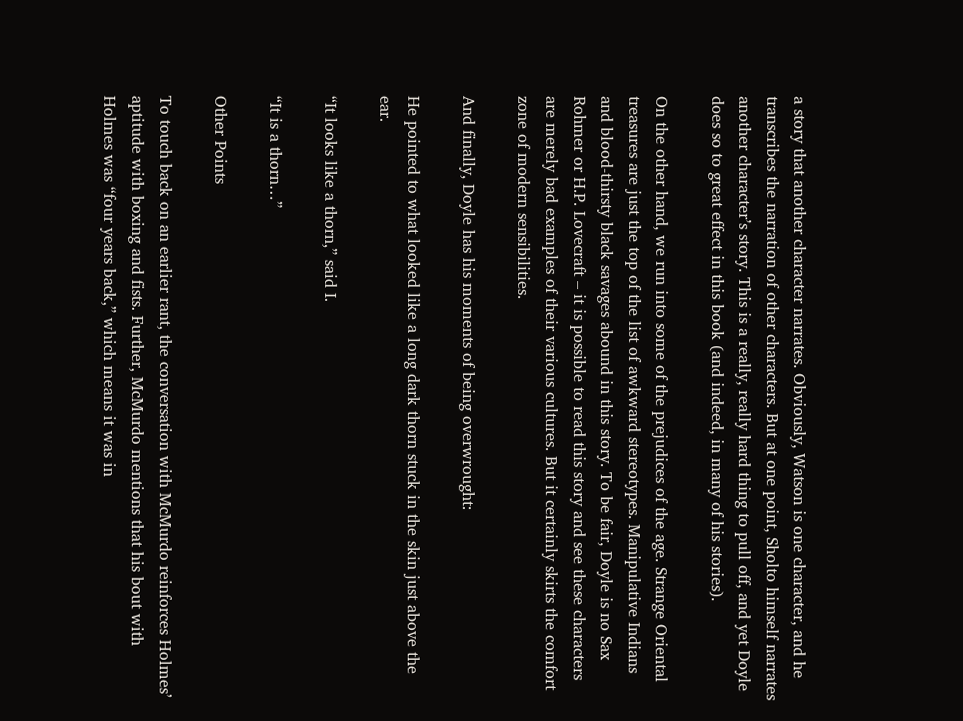a story that another character narrates. Obviously, Watson is one character, and he transcribes the narration of other characters. But at one point, Sholto himself narrates another character’s story. This is a really, really hard thing to pull off, and yet Doyle does so to great effect in this book (and indeed, in many of his stories).

On the other hand, we run into some of the prejudices of the age. Strange Oriental treasures are just the top of the list of awkward stereotypes. Manipulative Indians and blood-thirsty black savages abound in this story. To be fair, Doyle is no Sax Rohmer or H.P. Lovecraft – it is possible to read this story and see these characters are merely bad examples of their various cultures. But it certainly skirts the comfort zone of modern sensibilities.

And finally, Doyle has his moments of being overwrought:

He pointed to what looked like a long dark thorn stuck in the skin just above the ear.

“It looks like a thorn,” said I.

“It is a thorn…”

Other Points

To touch back on an earlier rant, the conversation with McMurdo reinforces Holmes’ aptitude with boxing and fists. Further, McMurdo mentions that his bout with Holmes was “four years back,” which means it was in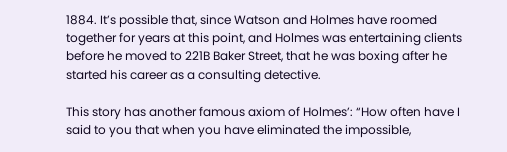1884. It’s possible that, since Watson and Holmes have roomed together for years at this point, and Holmes was entertaining clients before he moved to 221B Baker Street, that he was boxing after he started his career as a consulting detective.

This story has another famous axiom of Holmes’: “How often have I said to you that when you have eliminated the impossible,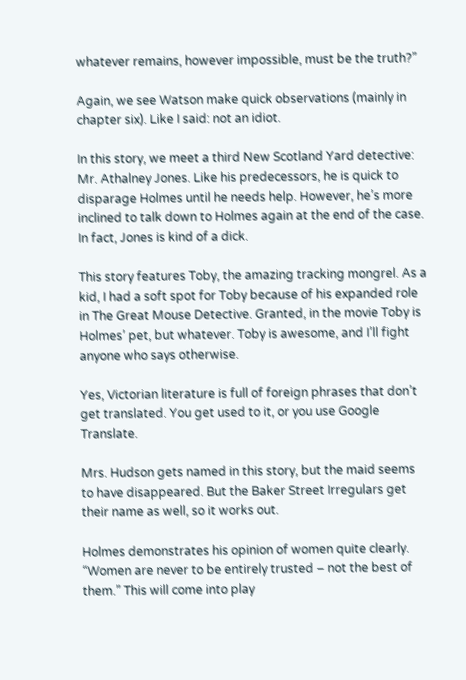whatever remains, however impossible, must be the truth?”

Again, we see Watson make quick observations (mainly in chapter six). Like I said: not an idiot.

In this story, we meet a third New Scotland Yard detective: Mr. Athalney Jones. Like his predecessors, he is quick to disparage Holmes until he needs help. However, he’s more inclined to talk down to Holmes again at the end of the case. In fact, Jones is kind of a dick.

This story features Toby, the amazing tracking mongrel. As a kid, I had a soft spot for Toby because of his expanded role in The Great Mouse Detective. Granted, in the movie Toby is Holmes’ pet, but whatever. Toby is awesome, and I’ll fight anyone who says otherwise.

Yes, Victorian literature is full of foreign phrases that don’t get translated. You get used to it, or you use Google Translate.

Mrs. Hudson gets named in this story, but the maid seems to have disappeared. But the Baker Street Irregulars get their name as well, so it works out.

Holmes demonstrates his opinion of women quite clearly. “Women are never to be entirely trusted – not the best of them.” This will come into play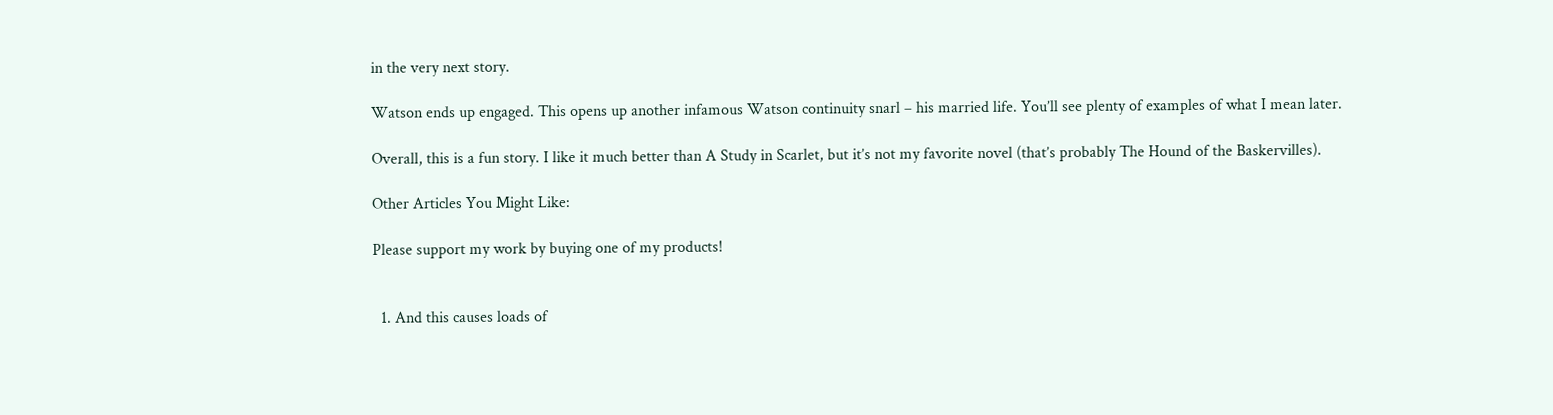in the very next story.

Watson ends up engaged. This opens up another infamous Watson continuity snarl – his married life. You’ll see plenty of examples of what I mean later.

Overall, this is a fun story. I like it much better than A Study in Scarlet, but it’s not my favorite novel (that’s probably The Hound of the Baskervilles).

Other Articles You Might Like:

Please support my work by buying one of my products!


  1. And this causes loads of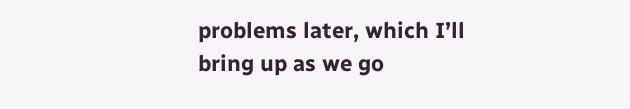problems later, which I’ll bring up as we go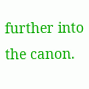further into the canon.